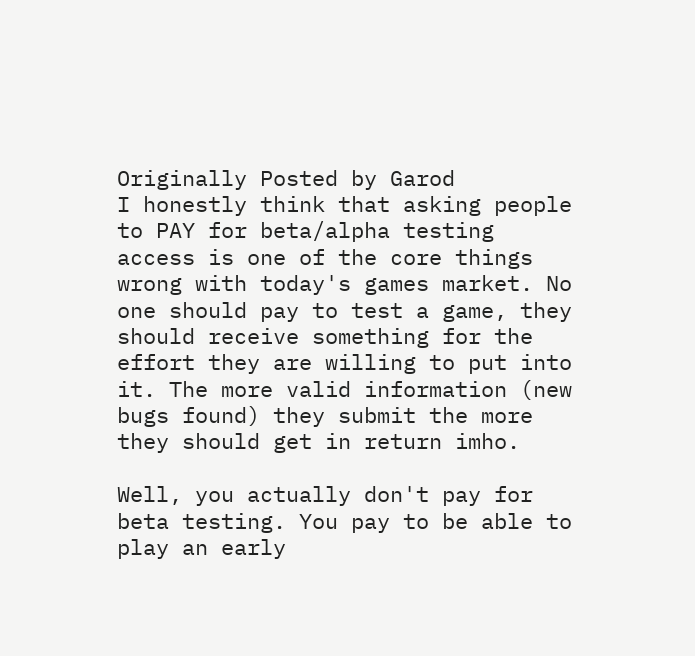Originally Posted by Garod
I honestly think that asking people to PAY for beta/alpha testing access is one of the core things wrong with today's games market. No one should pay to test a game, they should receive something for the effort they are willing to put into it. The more valid information (new bugs found) they submit the more they should get in return imho.

Well, you actually don't pay for beta testing. You pay to be able to play an early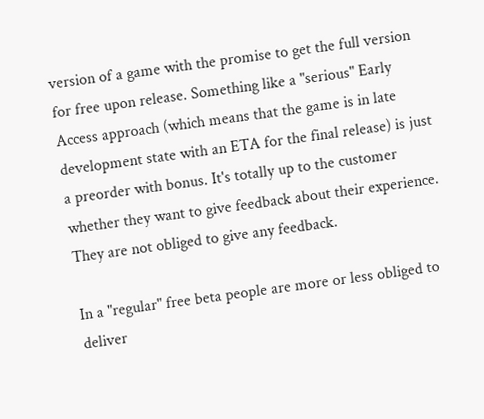version of a game with the promise to get the full version for free upon release. Something like a "serious" Early Access approach (which means that the game is in late development state with an ETA for the final release) is just a preorder with bonus. It's totally up to the customer whether they want to give feedback about their experience. They are not obliged to give any feedback.

In a "regular" free beta people are more or less obliged to deliver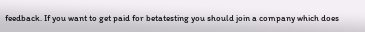feedback. If you want to get paid for betatesting you should join a company which does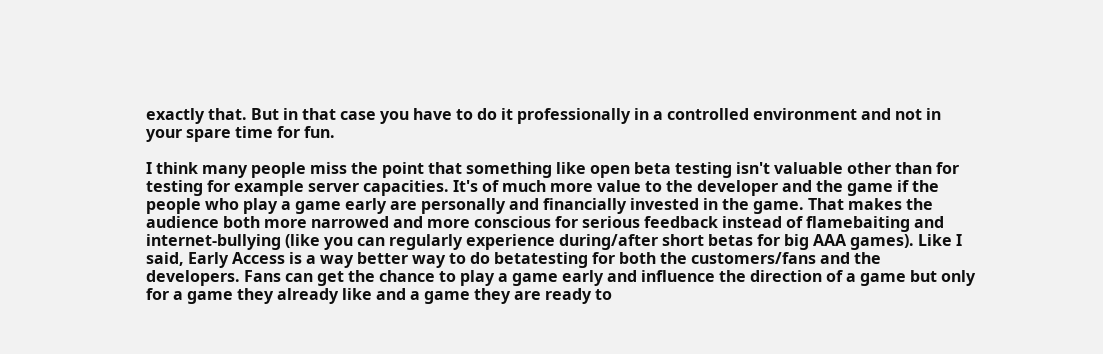exactly that. But in that case you have to do it professionally in a controlled environment and not in your spare time for fun.

I think many people miss the point that something like open beta testing isn't valuable other than for testing for example server capacities. It's of much more value to the developer and the game if the people who play a game early are personally and financially invested in the game. That makes the audience both more narrowed and more conscious for serious feedback instead of flamebaiting and internet-bullying (like you can regularly experience during/after short betas for big AAA games). Like I said, Early Access is a way better way to do betatesting for both the customers/fans and the developers. Fans can get the chance to play a game early and influence the direction of a game but only for a game they already like and a game they are ready to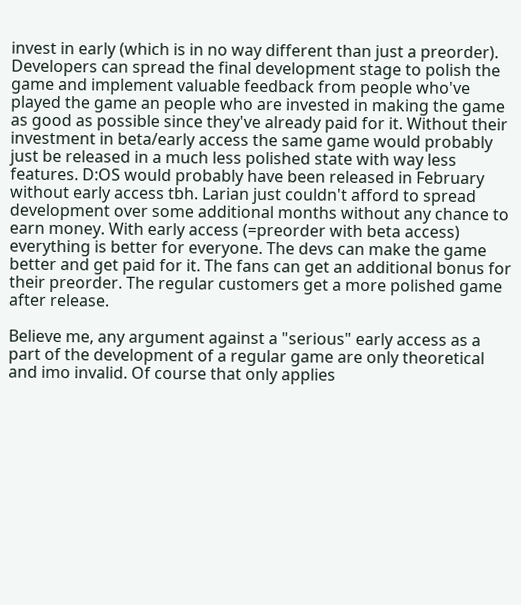invest in early (which is in no way different than just a preorder). Developers can spread the final development stage to polish the game and implement valuable feedback from people who've played the game an people who are invested in making the game as good as possible since they've already paid for it. Without their investment in beta/early access the same game would probably just be released in a much less polished state with way less features. D:OS would probably have been released in February without early access tbh. Larian just couldn't afford to spread development over some additional months without any chance to earn money. With early access (=preorder with beta access) everything is better for everyone. The devs can make the game better and get paid for it. The fans can get an additional bonus for their preorder. The regular customers get a more polished game after release.

Believe me, any argument against a "serious" early access as a part of the development of a regular game are only theoretical and imo invalid. Of course that only applies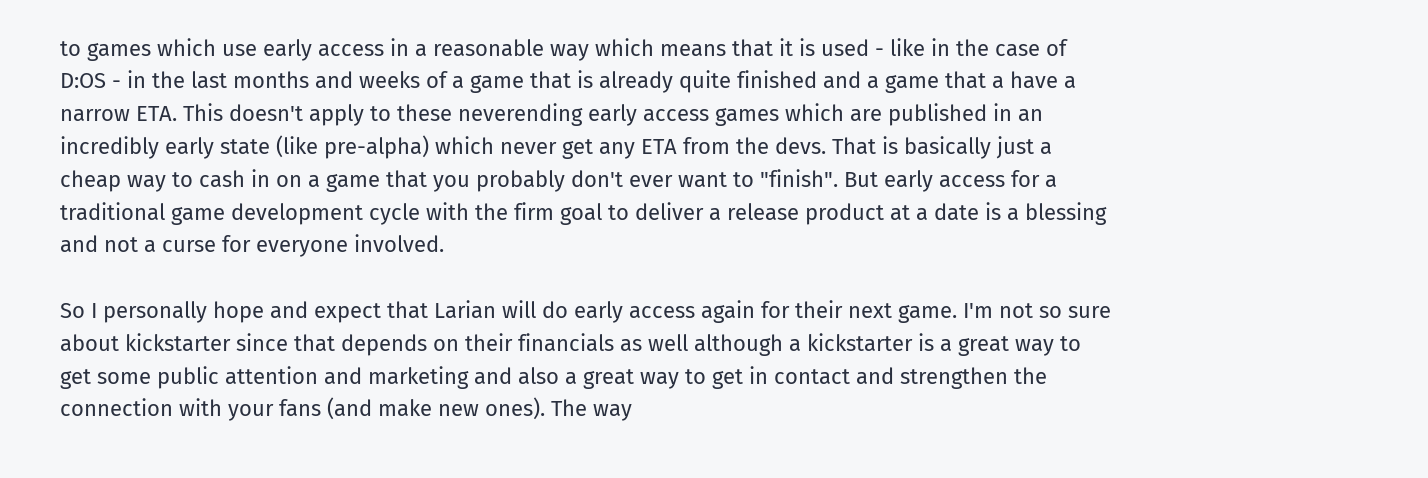to games which use early access in a reasonable way which means that it is used - like in the case of D:OS - in the last months and weeks of a game that is already quite finished and a game that a have a narrow ETA. This doesn't apply to these neverending early access games which are published in an incredibly early state (like pre-alpha) which never get any ETA from the devs. That is basically just a cheap way to cash in on a game that you probably don't ever want to "finish". But early access for a traditional game development cycle with the firm goal to deliver a release product at a date is a blessing and not a curse for everyone involved.

So I personally hope and expect that Larian will do early access again for their next game. I'm not so sure about kickstarter since that depends on their financials as well although a kickstarter is a great way to get some public attention and marketing and also a great way to get in contact and strengthen the connection with your fans (and make new ones). The way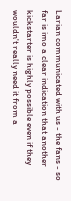Larian communicated with us - the fans - so far is imo a clear indication that another kickstarter is highly possible even if they wouldn't really need it from a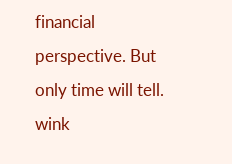financial perspective. But only time will tell. wink